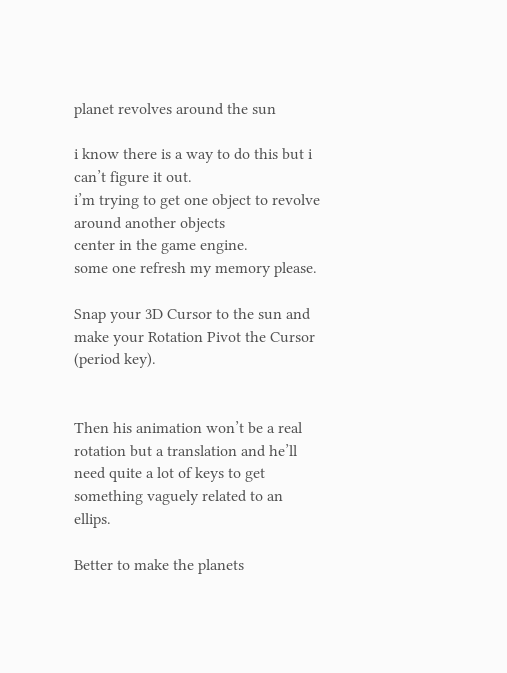planet revolves around the sun

i know there is a way to do this but i can’t figure it out.
i’m trying to get one object to revolve around another objects
center in the game engine.
some one refresh my memory please.

Snap your 3D Cursor to the sun and make your Rotation Pivot the Cursor (period key).


Then his animation won’t be a real rotation but a translation and he’ll need quite a lot of keys to get something vaguely related to an ellips.

Better to make the planets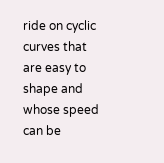ride on cyclic curves that are easy to shape and whose speed can be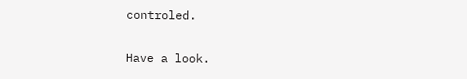controled.

Have a look.